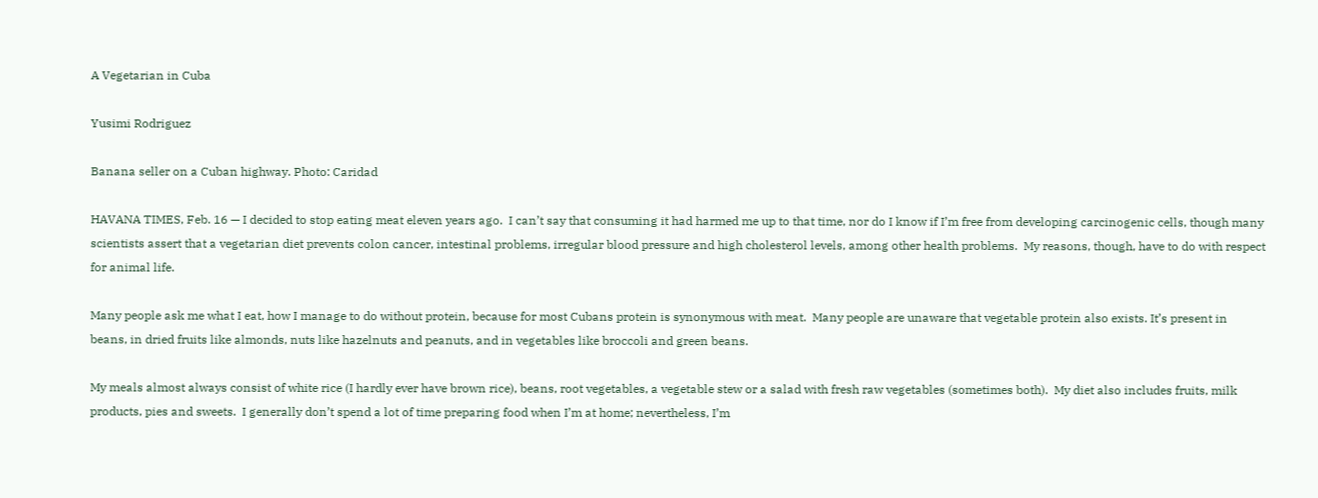A Vegetarian in Cuba

Yusimi Rodriguez

Banana seller on a Cuban highway. Photo: Caridad

HAVANA TIMES, Feb. 16 — I decided to stop eating meat eleven years ago.  I can’t say that consuming it had harmed me up to that time, nor do I know if I’m free from developing carcinogenic cells, though many scientists assert that a vegetarian diet prevents colon cancer, intestinal problems, irregular blood pressure and high cholesterol levels, among other health problems.  My reasons, though, have to do with respect for animal life.

Many people ask me what I eat, how I manage to do without protein, because for most Cubans protein is synonymous with meat.  Many people are unaware that vegetable protein also exists. It’s present in beans, in dried fruits like almonds, nuts like hazelnuts and peanuts, and in vegetables like broccoli and green beans.

My meals almost always consist of white rice (I hardly ever have brown rice), beans, root vegetables, a vegetable stew or a salad with fresh raw vegetables (sometimes both).  My diet also includes fruits, milk products, pies and sweets.  I generally don’t spend a lot of time preparing food when I’m at home; nevertheless, I’m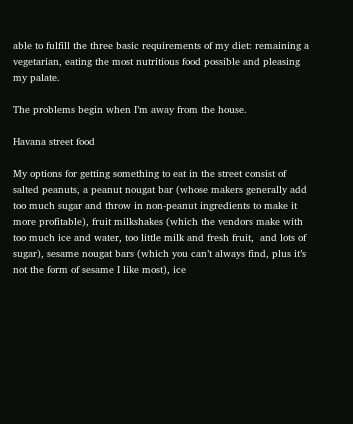able to fulfill the three basic requirements of my diet: remaining a vegetarian, eating the most nutritious food possible and pleasing my palate.

The problems begin when I’m away from the house.

Havana street food

My options for getting something to eat in the street consist of salted peanuts, a peanut nougat bar (whose makers generally add too much sugar and throw in non-peanut ingredients to make it more profitable), fruit milkshakes (which the vendors make with too much ice and water, too little milk and fresh fruit,  and lots of sugar), sesame nougat bars (which you can’t always find, plus it’s not the form of sesame I like most), ice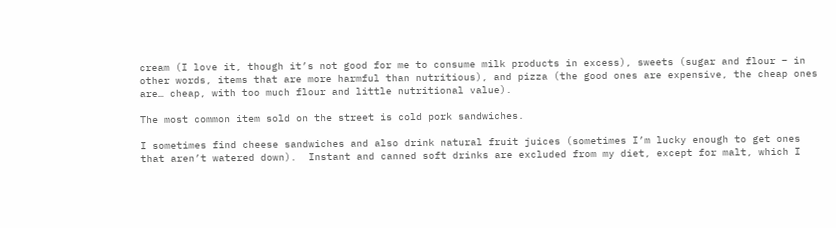cream (I love it, though it’s not good for me to consume milk products in excess), sweets (sugar and flour – in other words, items that are more harmful than nutritious), and pizza (the good ones are expensive, the cheap ones are… cheap, with too much flour and little nutritional value).

The most common item sold on the street is cold pork sandwiches.

I sometimes find cheese sandwiches and also drink natural fruit juices (sometimes I’m lucky enough to get ones that aren’t watered down).  Instant and canned soft drinks are excluded from my diet, except for malt, which I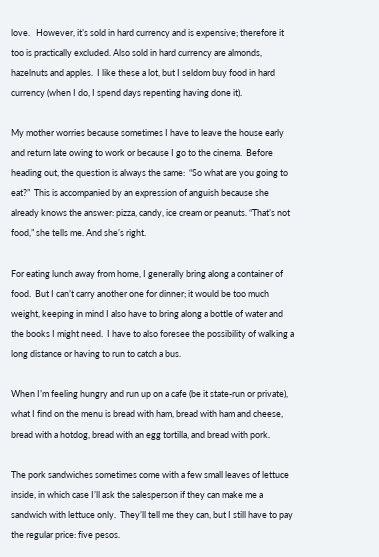love.   However, it’s sold in hard currency and is expensive; therefore it too is practically excluded. Also sold in hard currency are almonds, hazelnuts and apples.  I like these a lot, but I seldom buy food in hard currency (when I do, I spend days repenting having done it).

My mother worries because sometimes I have to leave the house early and return late owing to work or because I go to the cinema.  Before heading out, the question is always the same:  “So what are you going to eat?”  This is accompanied by an expression of anguish because she already knows the answer: pizza, candy, ice cream or peanuts. “That’s not food,” she tells me. And she’s right.

For eating lunch away from home, I generally bring along a container of food.  But I can’t carry another one for dinner; it would be too much weight, keeping in mind I also have to bring along a bottle of water and the books I might need.  I have to also foresee the possibility of walking a long distance or having to run to catch a bus.

When I’m feeling hungry and run up on a cafe (be it state-run or private), what I find on the menu is bread with ham, bread with ham and cheese, bread with a hotdog, bread with an egg tortilla, and bread with pork.

The pork sandwiches sometimes come with a few small leaves of lettuce inside, in which case I’ll ask the salesperson if they can make me a sandwich with lettuce only.  They’ll tell me they can, but I still have to pay the regular price: five pesos.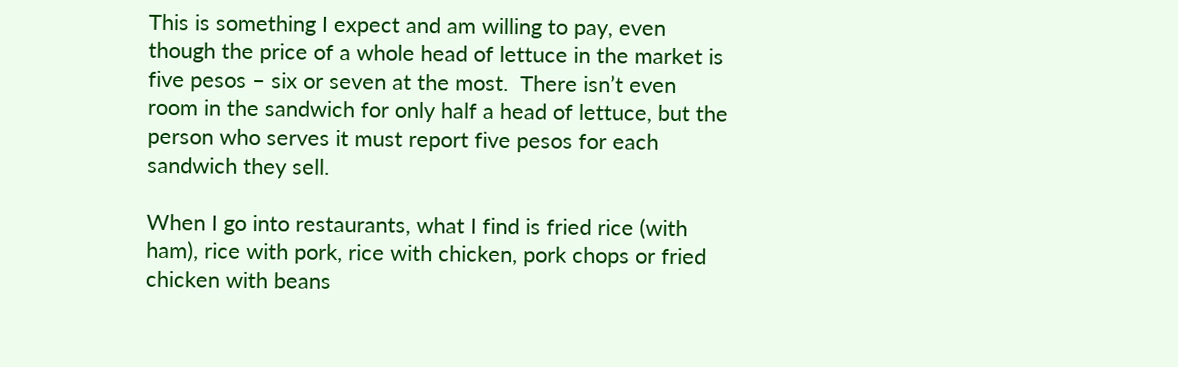This is something I expect and am willing to pay, even though the price of a whole head of lettuce in the market is five pesos – six or seven at the most.  There isn’t even room in the sandwich for only half a head of lettuce, but the person who serves it must report five pesos for each sandwich they sell.

When I go into restaurants, what I find is fried rice (with ham), rice with pork, rice with chicken, pork chops or fried chicken with beans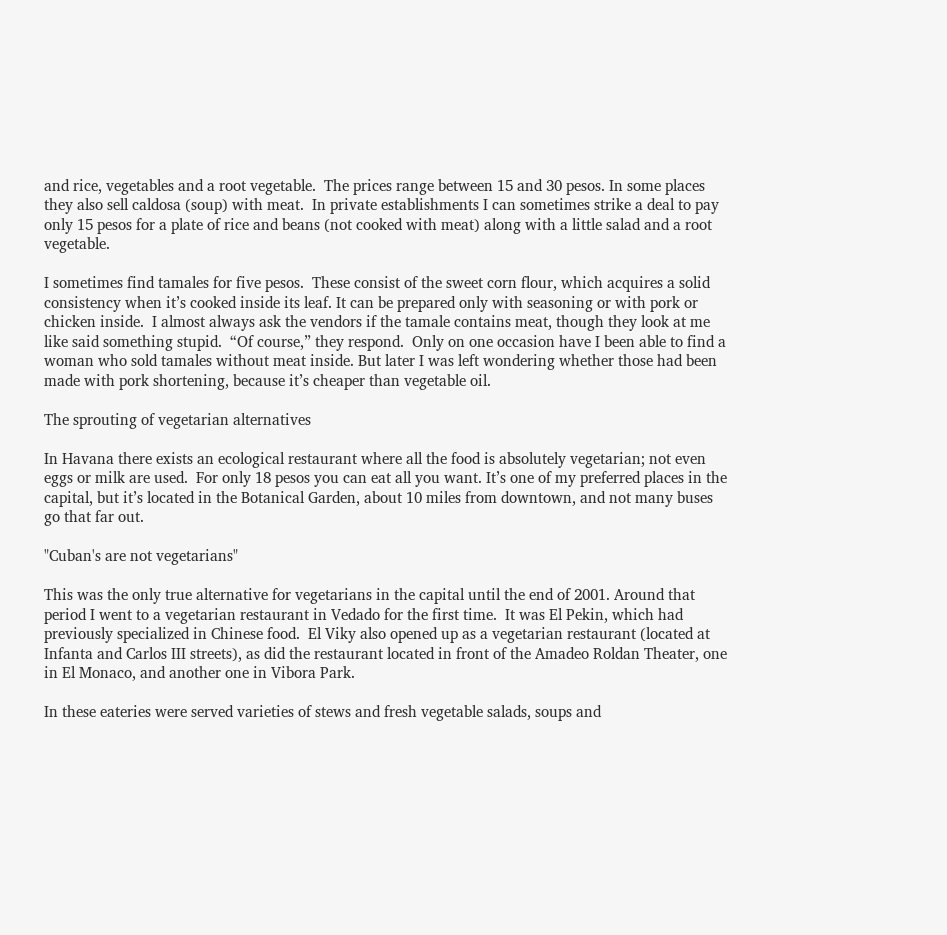and rice, vegetables and a root vegetable.  The prices range between 15 and 30 pesos. In some places they also sell caldosa (soup) with meat.  In private establishments I can sometimes strike a deal to pay only 15 pesos for a plate of rice and beans (not cooked with meat) along with a little salad and a root vegetable.

I sometimes find tamales for five pesos.  These consist of the sweet corn flour, which acquires a solid consistency when it’s cooked inside its leaf. It can be prepared only with seasoning or with pork or chicken inside.  I almost always ask the vendors if the tamale contains meat, though they look at me like said something stupid.  “Of course,” they respond.  Only on one occasion have I been able to find a woman who sold tamales without meat inside. But later I was left wondering whether those had been made with pork shortening, because it’s cheaper than vegetable oil.

The sprouting of vegetarian alternatives

In Havana there exists an ecological restaurant where all the food is absolutely vegetarian; not even eggs or milk are used.  For only 18 pesos you can eat all you want. It’s one of my preferred places in the capital, but it’s located in the Botanical Garden, about 10 miles from downtown, and not many buses go that far out.

"Cuban's are not vegetarians"

This was the only true alternative for vegetarians in the capital until the end of 2001. Around that period I went to a vegetarian restaurant in Vedado for the first time.  It was El Pekin, which had previously specialized in Chinese food.  El Viky also opened up as a vegetarian restaurant (located at Infanta and Carlos III streets), as did the restaurant located in front of the Amadeo Roldan Theater, one in El Monaco, and another one in Vibora Park.

In these eateries were served varieties of stews and fresh vegetable salads, soups and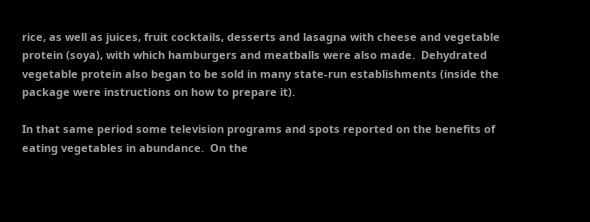rice, as well as juices, fruit cocktails, desserts and lasagna with cheese and vegetable protein (soya), with which hamburgers and meatballs were also made.  Dehydrated vegetable protein also began to be sold in many state-run establishments (inside the package were instructions on how to prepare it).

In that same period some television programs and spots reported on the benefits of eating vegetables in abundance.  On the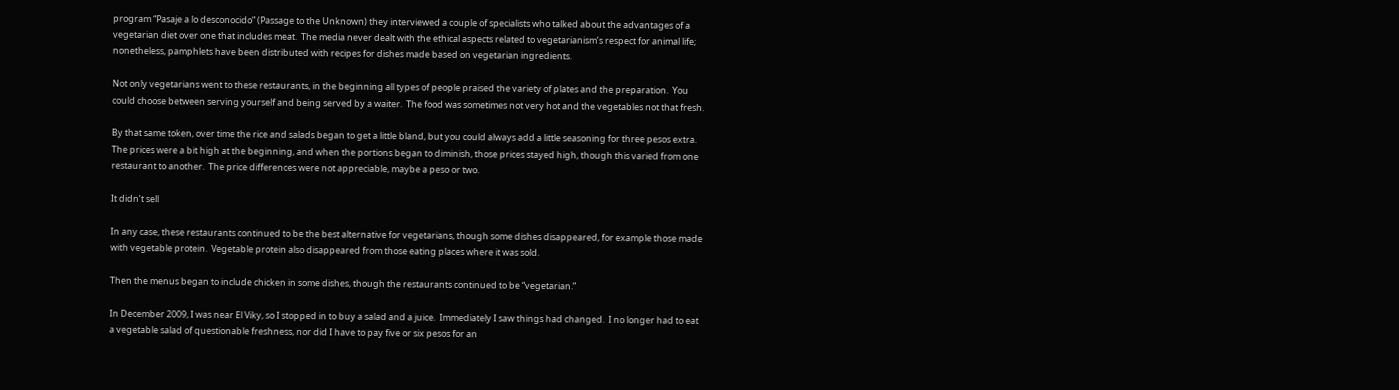program “Pasaje a lo desconocido” (Passage to the Unknown) they interviewed a couple of specialists who talked about the advantages of a vegetarian diet over one that includes meat.  The media never dealt with the ethical aspects related to vegetarianism’s respect for animal life; nonetheless, pamphlets have been distributed with recipes for dishes made based on vegetarian ingredients.

Not only vegetarians went to these restaurants, in the beginning all types of people praised the variety of plates and the preparation.  You could choose between serving yourself and being served by a waiter.  The food was sometimes not very hot and the vegetables not that fresh.

By that same token, over time the rice and salads began to get a little bland, but you could always add a little seasoning for three pesos extra.  The prices were a bit high at the beginning, and when the portions began to diminish, those prices stayed high, though this varied from one restaurant to another.  The price differences were not appreciable, maybe a peso or two.

It didn’t sell

In any case, these restaurants continued to be the best alternative for vegetarians, though some dishes disappeared, for example those made with vegetable protein.  Vegetable protein also disappeared from those eating places where it was sold.

Then the menus began to include chicken in some dishes, though the restaurants continued to be “vegetarian.”

In December 2009, I was near El Viky, so I stopped in to buy a salad and a juice.  Immediately I saw things had changed.  I no longer had to eat a vegetable salad of questionable freshness, nor did I have to pay five or six pesos for an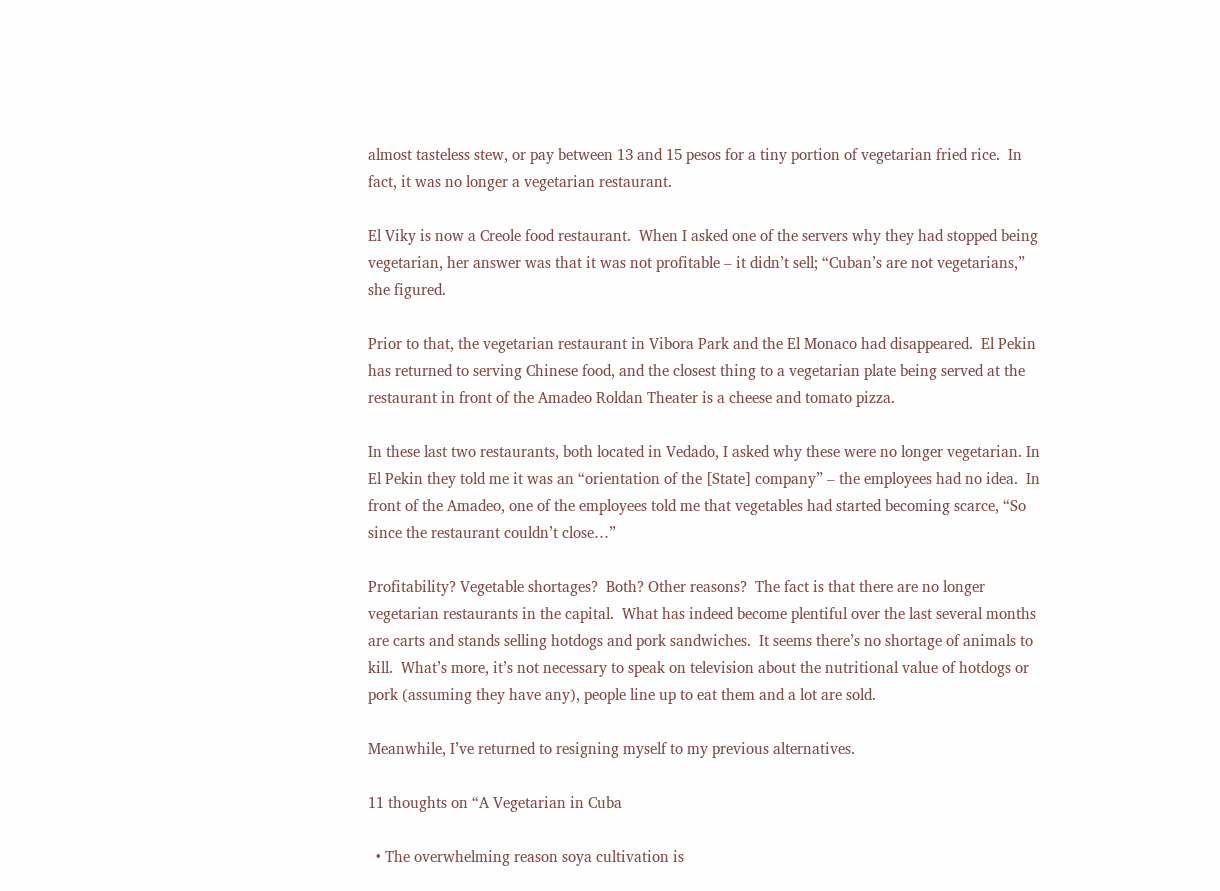almost tasteless stew, or pay between 13 and 15 pesos for a tiny portion of vegetarian fried rice.  In fact, it was no longer a vegetarian restaurant.

El Viky is now a Creole food restaurant.  When I asked one of the servers why they had stopped being vegetarian, her answer was that it was not profitable – it didn’t sell; “Cuban’s are not vegetarians,” she figured.

Prior to that, the vegetarian restaurant in Vibora Park and the El Monaco had disappeared.  El Pekin has returned to serving Chinese food, and the closest thing to a vegetarian plate being served at the restaurant in front of the Amadeo Roldan Theater is a cheese and tomato pizza.

In these last two restaurants, both located in Vedado, I asked why these were no longer vegetarian. In El Pekin they told me it was an “orientation of the [State] company” – the employees had no idea.  In front of the Amadeo, one of the employees told me that vegetables had started becoming scarce, “So since the restaurant couldn’t close…”

Profitability? Vegetable shortages?  Both? Other reasons?  The fact is that there are no longer vegetarian restaurants in the capital.  What has indeed become plentiful over the last several months are carts and stands selling hotdogs and pork sandwiches.  It seems there’s no shortage of animals to kill.  What’s more, it’s not necessary to speak on television about the nutritional value of hotdogs or pork (assuming they have any), people line up to eat them and a lot are sold.

Meanwhile, I’ve returned to resigning myself to my previous alternatives.

11 thoughts on “A Vegetarian in Cuba

  • The overwhelming reason soya cultivation is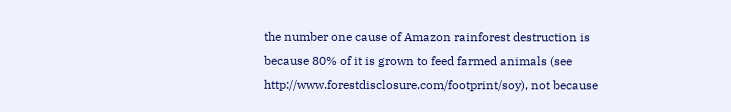the number one cause of Amazon rainforest destruction is because 80% of it is grown to feed farmed animals (see http://www.forestdisclosure.com/footprint/soy), not because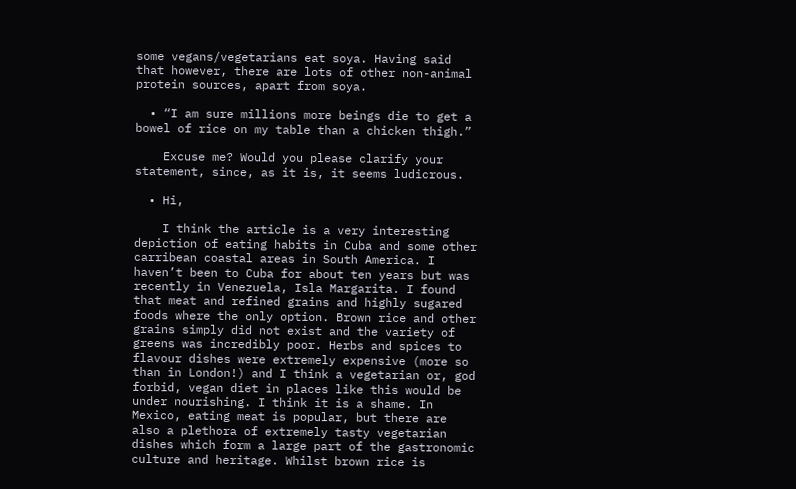some vegans/vegetarians eat soya. Having said that however, there are lots of other non-animal protein sources, apart from soya.

  • “I am sure millions more beings die to get a bowel of rice on my table than a chicken thigh.”

    Excuse me? Would you please clarify your statement, since, as it is, it seems ludicrous.

  • Hi,

    I think the article is a very interesting depiction of eating habits in Cuba and some other carribean coastal areas in South America. I haven’t been to Cuba for about ten years but was recently in Venezuela, Isla Margarita. I found that meat and refined grains and highly sugared foods where the only option. Brown rice and other grains simply did not exist and the variety of greens was incredibly poor. Herbs and spices to flavour dishes were extremely expensive (more so than in London!) and I think a vegetarian or, god forbid, vegan diet in places like this would be under nourishing. I think it is a shame. In Mexico, eating meat is popular, but there are also a plethora of extremely tasty vegetarian dishes which form a large part of the gastronomic culture and heritage. Whilst brown rice is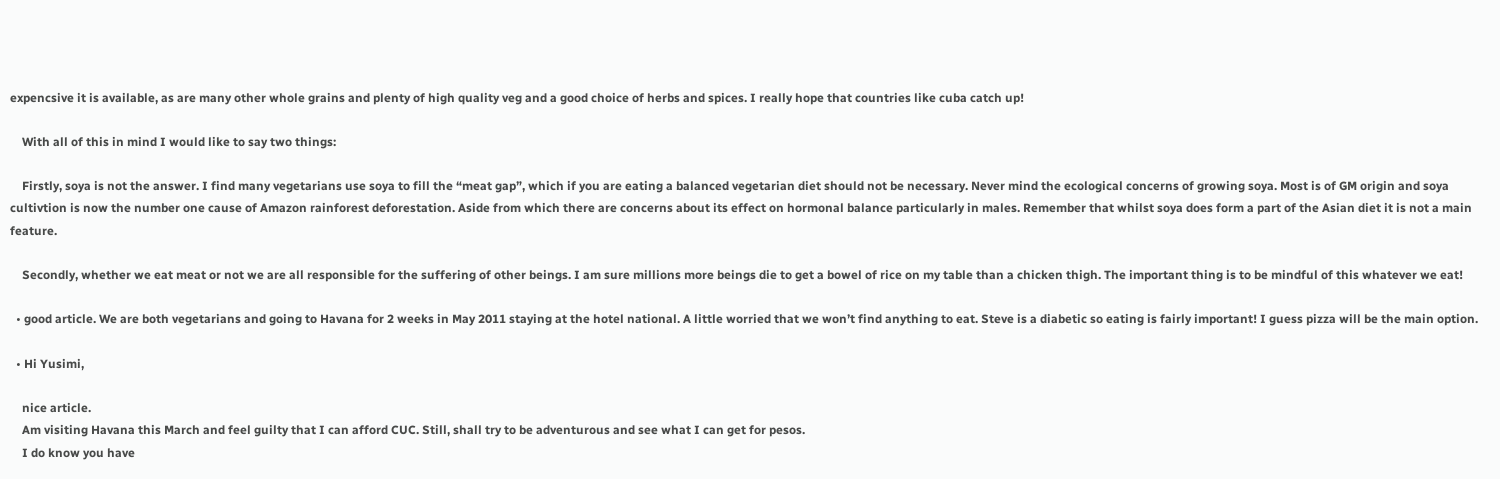expencsive it is available, as are many other whole grains and plenty of high quality veg and a good choice of herbs and spices. I really hope that countries like cuba catch up!

    With all of this in mind I would like to say two things:

    Firstly, soya is not the answer. I find many vegetarians use soya to fill the “meat gap”, which if you are eating a balanced vegetarian diet should not be necessary. Never mind the ecological concerns of growing soya. Most is of GM origin and soya cultivtion is now the number one cause of Amazon rainforest deforestation. Aside from which there are concerns about its effect on hormonal balance particularly in males. Remember that whilst soya does form a part of the Asian diet it is not a main feature.

    Secondly, whether we eat meat or not we are all responsible for the suffering of other beings. I am sure millions more beings die to get a bowel of rice on my table than a chicken thigh. The important thing is to be mindful of this whatever we eat!

  • good article. We are both vegetarians and going to Havana for 2 weeks in May 2011 staying at the hotel national. A little worried that we won’t find anything to eat. Steve is a diabetic so eating is fairly important! I guess pizza will be the main option.

  • Hi Yusimi,

    nice article.
    Am visiting Havana this March and feel guilty that I can afford CUC. Still, shall try to be adventurous and see what I can get for pesos.
    I do know you have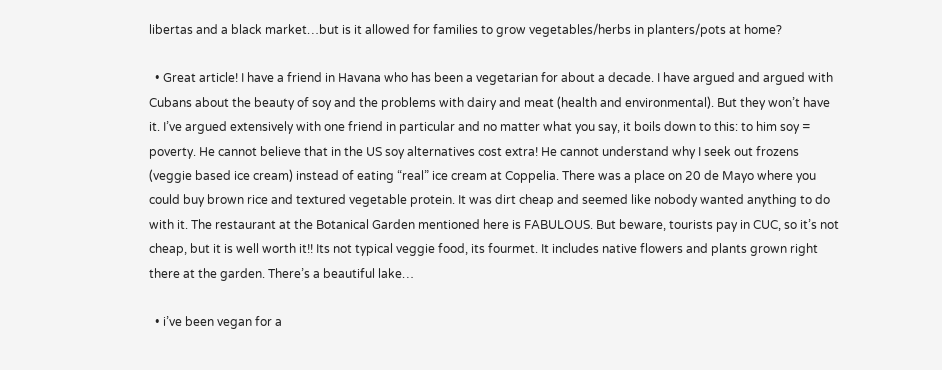libertas and a black market…but is it allowed for families to grow vegetables/herbs in planters/pots at home?

  • Great article! I have a friend in Havana who has been a vegetarian for about a decade. I have argued and argued with Cubans about the beauty of soy and the problems with dairy and meat (health and environmental). But they won’t have it. I’ve argued extensively with one friend in particular and no matter what you say, it boils down to this: to him soy = poverty. He cannot believe that in the US soy alternatives cost extra! He cannot understand why I seek out frozens (veggie based ice cream) instead of eating “real” ice cream at Coppelia. There was a place on 20 de Mayo where you could buy brown rice and textured vegetable protein. It was dirt cheap and seemed like nobody wanted anything to do with it. The restaurant at the Botanical Garden mentioned here is FABULOUS. But beware, tourists pay in CUC, so it’s not cheap, but it is well worth it!! Its not typical veggie food, its fourmet. It includes native flowers and plants grown right there at the garden. There’s a beautiful lake…

  • i’ve been vegan for a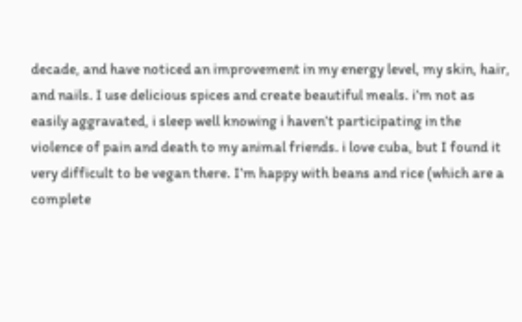decade, and have noticed an improvement in my energy level, my skin, hair, and nails. I use delicious spices and create beautiful meals. i’m not as easily aggravated, i sleep well knowing i haven’t participating in the violence of pain and death to my animal friends. i love cuba, but I found it very difficult to be vegan there. I’m happy with beans and rice (which are a complete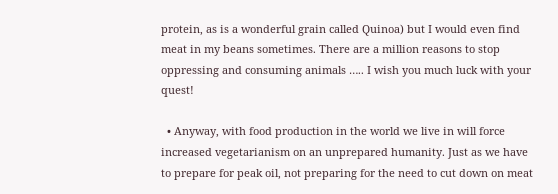protein, as is a wonderful grain called Quinoa) but I would even find meat in my beans sometimes. There are a million reasons to stop oppressing and consuming animals ….. I wish you much luck with your quest!

  • Anyway, with food production in the world we live in will force increased vegetarianism on an unprepared humanity. Just as we have to prepare for peak oil, not preparing for the need to cut down on meat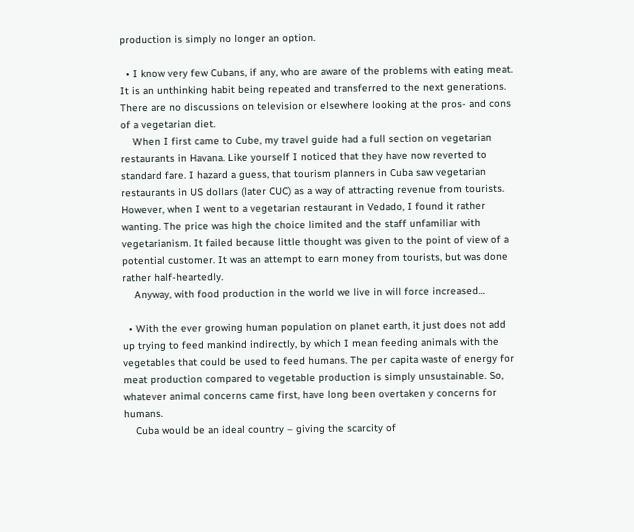production is simply no longer an option.

  • I know very few Cubans, if any, who are aware of the problems with eating meat. It is an unthinking habit being repeated and transferred to the next generations. There are no discussions on television or elsewhere looking at the pros- and cons of a vegetarian diet.
    When I first came to Cube, my travel guide had a full section on vegetarian restaurants in Havana. Like yourself I noticed that they have now reverted to standard fare. I hazard a guess, that tourism planners in Cuba saw vegetarian restaurants in US dollars (later CUC) as a way of attracting revenue from tourists. However, when I went to a vegetarian restaurant in Vedado, I found it rather wanting. The price was high the choice limited and the staff unfamiliar with vegetarianism. It failed because little thought was given to the point of view of a potential customer. It was an attempt to earn money from tourists, but was done rather half-heartedly.
    Anyway, with food production in the world we live in will force increased…

  • With the ever growing human population on planet earth, it just does not add up trying to feed mankind indirectly, by which I mean feeding animals with the vegetables that could be used to feed humans. The per capita waste of energy for meat production compared to vegetable production is simply unsustainable. So, whatever animal concerns came first, have long been overtaken y concerns for humans.
    Cuba would be an ideal country – giving the scarcity of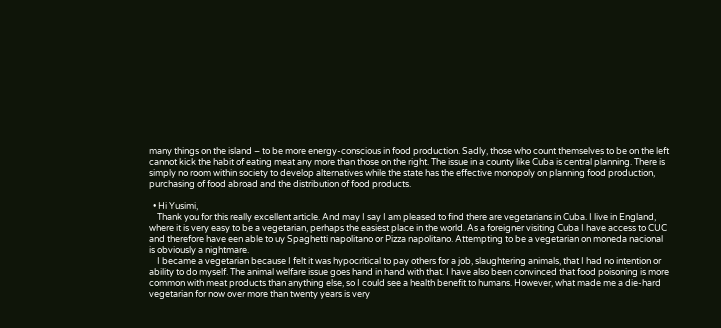many things on the island – to be more energy-conscious in food production. Sadly, those who count themselves to be on the left cannot kick the habit of eating meat any more than those on the right. The issue in a county like Cuba is central planning. There is simply no room within society to develop alternatives while the state has the effective monopoly on planning food production, purchasing of food abroad and the distribution of food products.

  • Hi Yusimi,
    Thank you for this really excellent article. And may I say I am pleased to find there are vegetarians in Cuba. I live in England, where it is very easy to be a vegetarian, perhaps the easiest place in the world. As a foreigner visiting Cuba I have access to CUC and therefore have een able to uy Spaghetti napolitano or Pizza napolitano. Attempting to be a vegetarian on moneda nacional is obviously a nightmare.
    I became a vegetarian because I felt it was hypocritical to pay others for a job, slaughtering animals, that I had no intention or ability to do myself. The animal welfare issue goes hand in hand with that. I have also been convinced that food poisoning is more common with meat products than anything else, so I could see a health benefit to humans. However, what made me a die-hard vegetarian for now over more than twenty years is very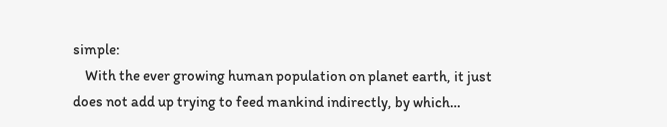simple:
    With the ever growing human population on planet earth, it just does not add up trying to feed mankind indirectly, by which…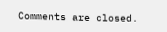Comments are closed.